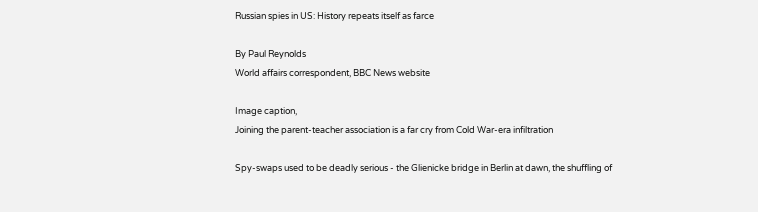Russian spies in US: History repeats itself as farce

By Paul Reynolds
World affairs correspondent, BBC News website

Image caption,
Joining the parent-teacher association is a far cry from Cold War-era infiltration

Spy-swaps used to be deadly serious - the Glienicke bridge in Berlin at dawn, the shuffling of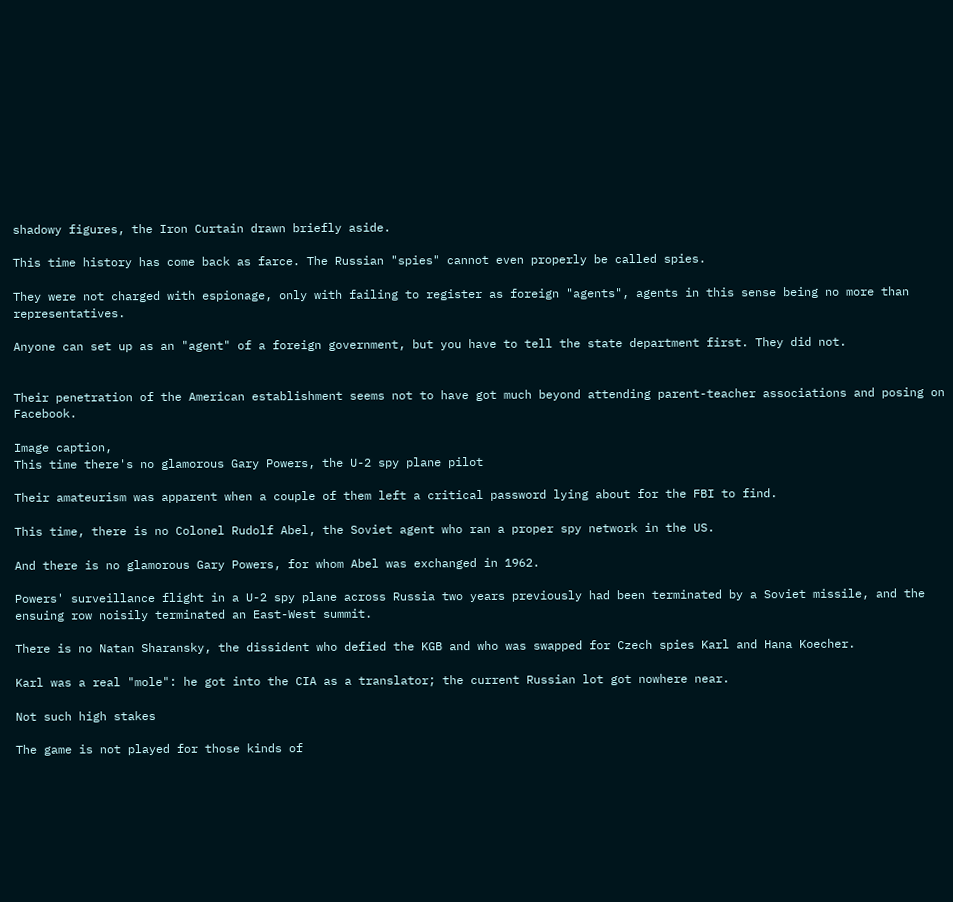shadowy figures, the Iron Curtain drawn briefly aside.

This time history has come back as farce. The Russian "spies" cannot even properly be called spies.

They were not charged with espionage, only with failing to register as foreign "agents", agents in this sense being no more than representatives.

Anyone can set up as an "agent" of a foreign government, but you have to tell the state department first. They did not.


Their penetration of the American establishment seems not to have got much beyond attending parent-teacher associations and posing on Facebook.

Image caption,
This time there's no glamorous Gary Powers, the U-2 spy plane pilot

Their amateurism was apparent when a couple of them left a critical password lying about for the FBI to find.

This time, there is no Colonel Rudolf Abel, the Soviet agent who ran a proper spy network in the US.

And there is no glamorous Gary Powers, for whom Abel was exchanged in 1962.

Powers' surveillance flight in a U-2 spy plane across Russia two years previously had been terminated by a Soviet missile, and the ensuing row noisily terminated an East-West summit.

There is no Natan Sharansky, the dissident who defied the KGB and who was swapped for Czech spies Karl and Hana Koecher.

Karl was a real "mole": he got into the CIA as a translator; the current Russian lot got nowhere near.

Not such high stakes

The game is not played for those kinds of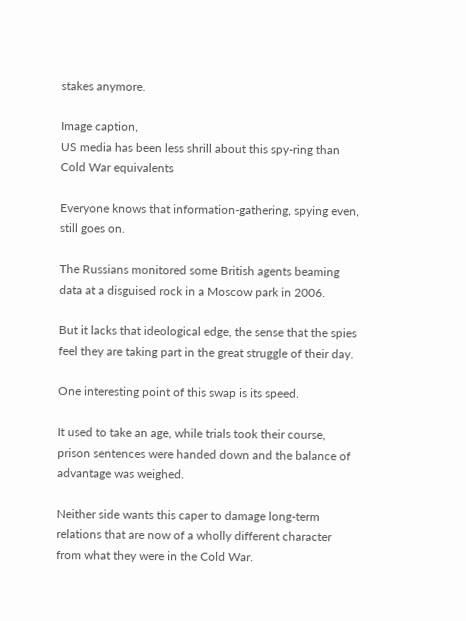stakes anymore.

Image caption,
US media has been less shrill about this spy-ring than Cold War equivalents

Everyone knows that information-gathering, spying even, still goes on.

The Russians monitored some British agents beaming data at a disguised rock in a Moscow park in 2006.

But it lacks that ideological edge, the sense that the spies feel they are taking part in the great struggle of their day.

One interesting point of this swap is its speed.

It used to take an age, while trials took their course, prison sentences were handed down and the balance of advantage was weighed.

Neither side wants this caper to damage long-term relations that are now of a wholly different character from what they were in the Cold War.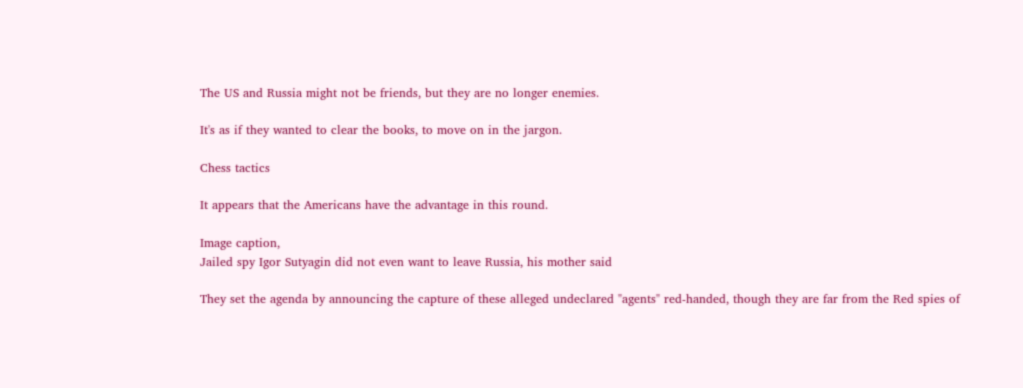The US and Russia might not be friends, but they are no longer enemies.

It's as if they wanted to clear the books, to move on in the jargon.

Chess tactics

It appears that the Americans have the advantage in this round.

Image caption,
Jailed spy Igor Sutyagin did not even want to leave Russia, his mother said

They set the agenda by announcing the capture of these alleged undeclared "agents" red-handed, though they are far from the Red spies of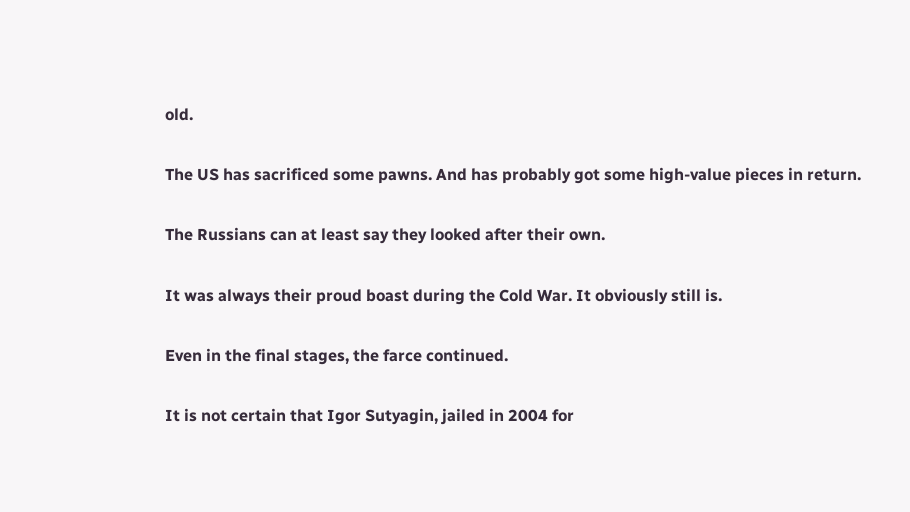old.

The US has sacrificed some pawns. And has probably got some high-value pieces in return.

The Russians can at least say they looked after their own.

It was always their proud boast during the Cold War. It obviously still is.

Even in the final stages, the farce continued.

It is not certain that Igor Sutyagin, jailed in 2004 for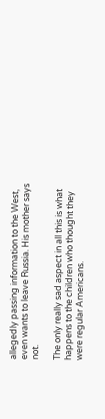allegedly passing information to the West, even wants to leave Russia. His mother says not.

The only really sad aspect in all this is what happens to the children who thought they were regular Americans.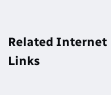Related Internet Links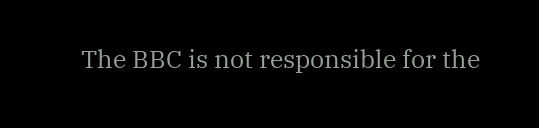The BBC is not responsible for the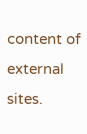content of external sites.